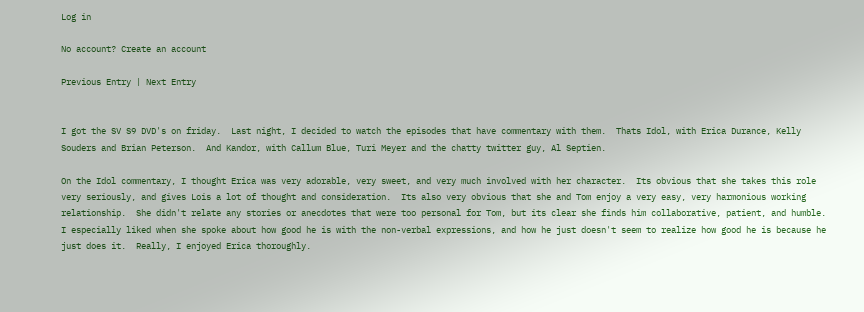Log in

No account? Create an account

Previous Entry | Next Entry


I got the SV S9 DVD's on friday.  Last night, I decided to watch the episodes that have commentary with them.  Thats Idol, with Erica Durance, Kelly Souders and Brian Peterson.  And Kandor, with Callum Blue, Turi Meyer and the chatty twitter guy, Al Septien.

On the Idol commentary, I thought Erica was very adorable, very sweet, and very much involved with her character.  Its obvious that she takes this role very seriously, and gives Lois a lot of thought and consideration.  Its also very obvious that she and Tom enjoy a very easy, very harmonious working relationship.  She didn't relate any stories or anecdotes that were too personal for Tom, but its clear she finds him collaborative, patient, and humble.  I especially liked when she spoke about how good he is with the non-verbal expressions, and how he just doesn't seem to realize how good he is because he just does it.  Really, I enjoyed Erica thoroughly.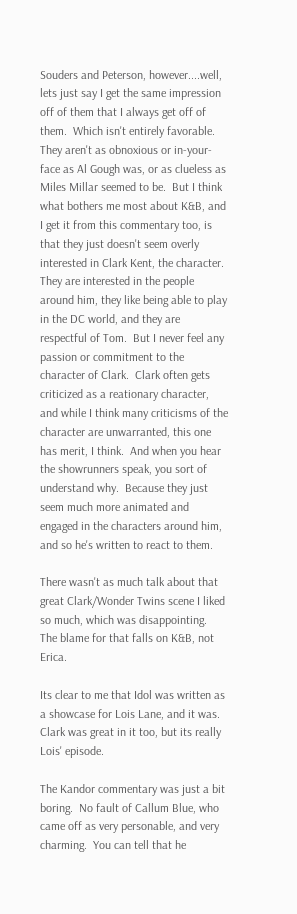Souders and Peterson, however....well, lets just say I get the same impression off of them that I always get off of them.  Which isn't entirely favorable.  They aren't as obnoxious or in-your-face as Al Gough was, or as clueless as Miles Millar seemed to be.  But I think what bothers me most about K&B, and I get it from this commentary too, is that they just doesn't seem overly interested in Clark Kent, the character.  They are interested in the people around him, they like being able to play in the DC world, and they are respectful of Tom.  But I never feel any passion or commitment to the character of Clark.  Clark often gets criticized as a reationary character, and while I think many criticisms of the character are unwarranted, this one has merit, I think.  And when you hear the showrunners speak, you sort of understand why.  Because they just seem much more animated and engaged in the characters around him, and so he's written to react to them.

There wasn't as much talk about that great Clark/Wonder Twins scene I liked so much, which was disappointing.  The blame for that falls on K&B, not Erica.

Its clear to me that Idol was written as a showcase for Lois Lane, and it was.  Clark was great in it too, but its really Lois' episode.

The Kandor commentary was just a bit boring.  No fault of Callum Blue, who came off as very personable, and very charming.  You can tell that he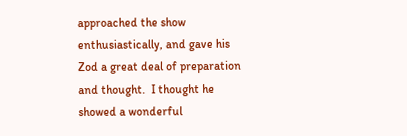approached the show enthusiastically, and gave his Zod a great deal of preparation and thought.  I thought he showed a wonderful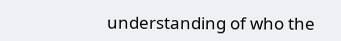understanding of who the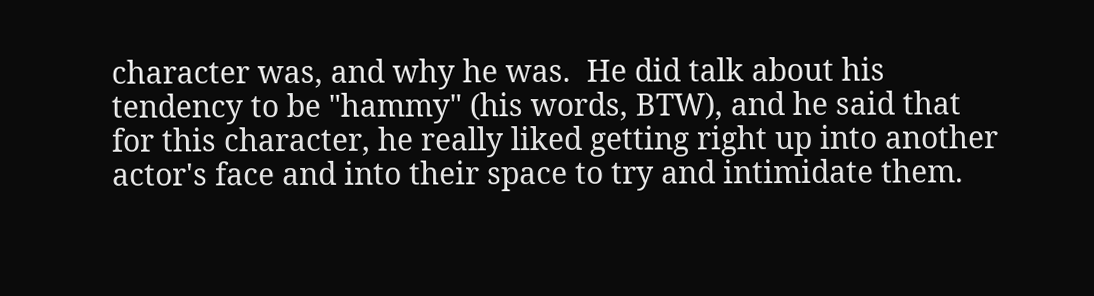character was, and why he was.  He did talk about his tendency to be "hammy" (his words, BTW), and he said that for this character, he really liked getting right up into another actor's face and into their space to try and intimidate them.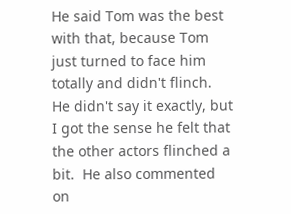He said Tom was the best with that, because Tom just turned to face him totally and didn't flinch.  He didn't say it exactly, but I got the sense he felt that the other actors flinched a bit.  He also commented on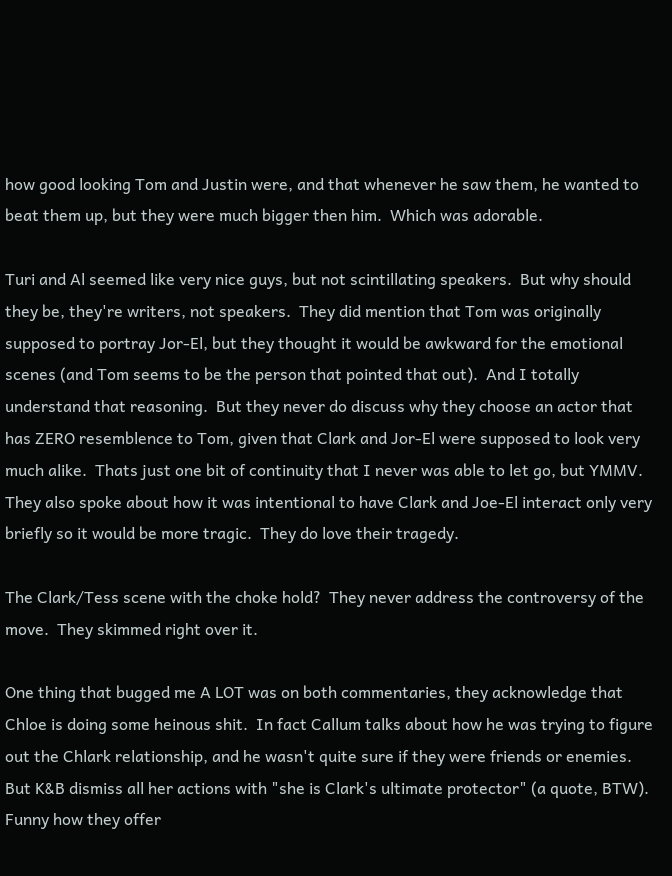how good looking Tom and Justin were, and that whenever he saw them, he wanted to beat them up, but they were much bigger then him.  Which was adorable.

Turi and Al seemed like very nice guys, but not scintillating speakers.  But why should they be, they're writers, not speakers.  They did mention that Tom was originally supposed to portray Jor-El, but they thought it would be awkward for the emotional scenes (and Tom seems to be the person that pointed that out).  And I totally understand that reasoning.  But they never do discuss why they choose an actor that has ZERO resemblence to Tom, given that Clark and Jor-El were supposed to look very much alike.  Thats just one bit of continuity that I never was able to let go, but YMMV.  They also spoke about how it was intentional to have Clark and Joe-El interact only very briefly so it would be more tragic.  They do love their tragedy.

The Clark/Tess scene with the choke hold?  They never address the controversy of the move.  They skimmed right over it.

One thing that bugged me A LOT was on both commentaries, they acknowledge that Chloe is doing some heinous shit.  In fact Callum talks about how he was trying to figure out the Chlark relationship, and he wasn't quite sure if they were friends or enemies.  But K&B dismiss all her actions with "she is Clark's ultimate protector" (a quote, BTW).  Funny how they offer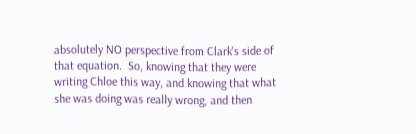absolutely NO perspective from Clark's side of that equation.  So, knowing that they were writing Chloe this way, and knowing that what she was doing was really wrong, and then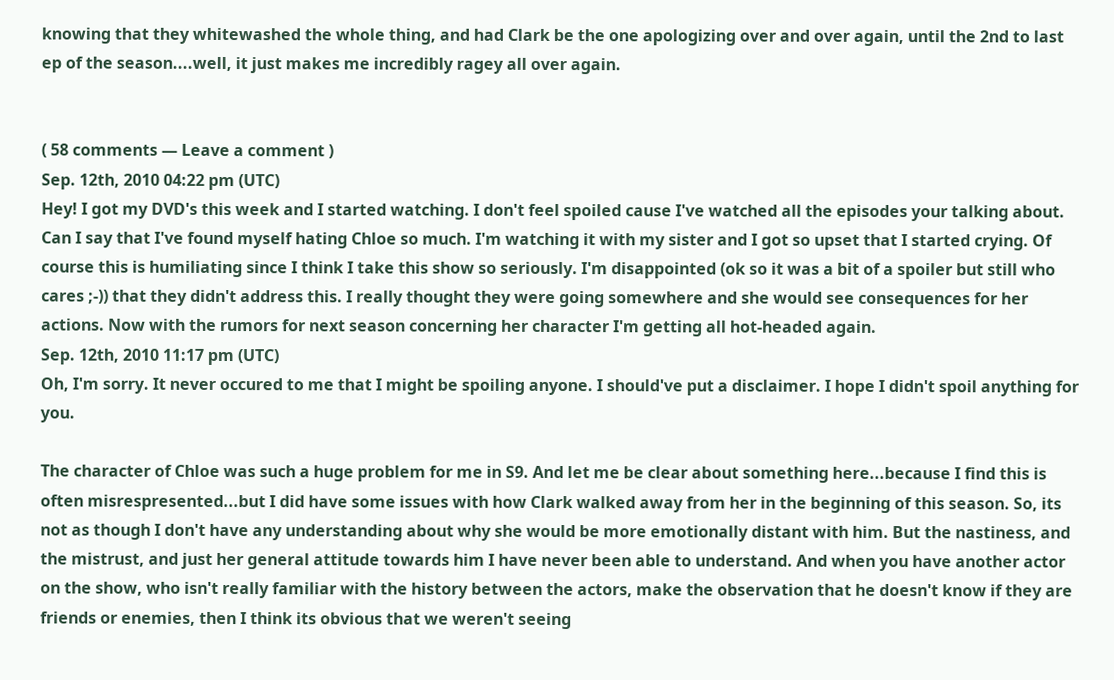knowing that they whitewashed the whole thing, and had Clark be the one apologizing over and over again, until the 2nd to last ep of the season....well, it just makes me incredibly ragey all over again.


( 58 comments — Leave a comment )
Sep. 12th, 2010 04:22 pm (UTC)
Hey! I got my DVD's this week and I started watching. I don't feel spoiled cause I've watched all the episodes your talking about. Can I say that I've found myself hating Chloe so much. I'm watching it with my sister and I got so upset that I started crying. Of course this is humiliating since I think I take this show so seriously. I'm disappointed (ok so it was a bit of a spoiler but still who cares ;-)) that they didn't address this. I really thought they were going somewhere and she would see consequences for her actions. Now with the rumors for next season concerning her character I'm getting all hot-headed again.
Sep. 12th, 2010 11:17 pm (UTC)
Oh, I'm sorry. It never occured to me that I might be spoiling anyone. I should've put a disclaimer. I hope I didn't spoil anything for you.

The character of Chloe was such a huge problem for me in S9. And let me be clear about something here...because I find this is often misrespresented...but I did have some issues with how Clark walked away from her in the beginning of this season. So, its not as though I don't have any understanding about why she would be more emotionally distant with him. But the nastiness, and the mistrust, and just her general attitude towards him I have never been able to understand. And when you have another actor on the show, who isn't really familiar with the history between the actors, make the observation that he doesn't know if they are friends or enemies, then I think its obvious that we weren't seeing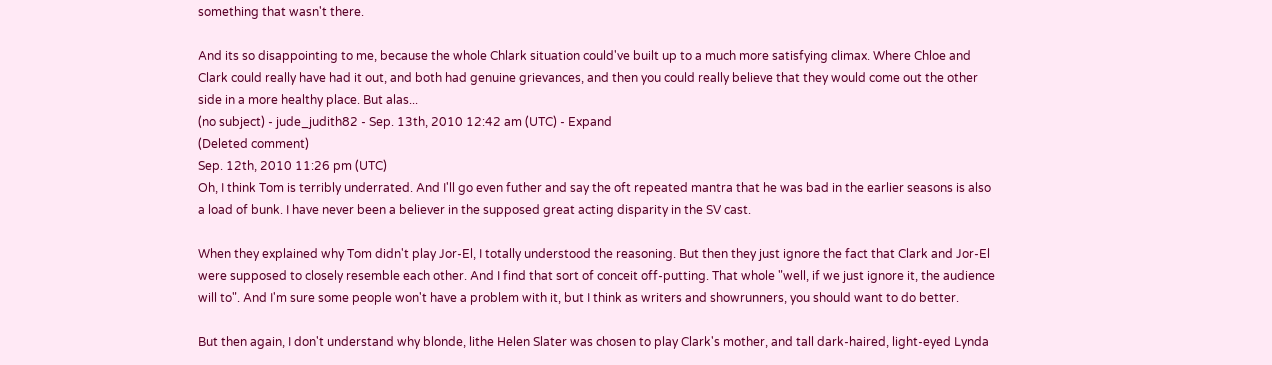something that wasn't there.

And its so disappointing to me, because the whole Chlark situation could've built up to a much more satisfying climax. Where Chloe and Clark could really have had it out, and both had genuine grievances, and then you could really believe that they would come out the other side in a more healthy place. But alas...
(no subject) - jude_judith82 - Sep. 13th, 2010 12:42 am (UTC) - Expand
(Deleted comment)
Sep. 12th, 2010 11:26 pm (UTC)
Oh, I think Tom is terribly underrated. And I'll go even futher and say the oft repeated mantra that he was bad in the earlier seasons is also a load of bunk. I have never been a believer in the supposed great acting disparity in the SV cast.

When they explained why Tom didn't play Jor-El, I totally understood the reasoning. But then they just ignore the fact that Clark and Jor-El were supposed to closely resemble each other. And I find that sort of conceit off-putting. That whole "well, if we just ignore it, the audience will to". And I'm sure some people won't have a problem with it, but I think as writers and showrunners, you should want to do better.

But then again, I don't understand why blonde, lithe Helen Slater was chosen to play Clark's mother, and tall dark-haired, light-eyed Lynda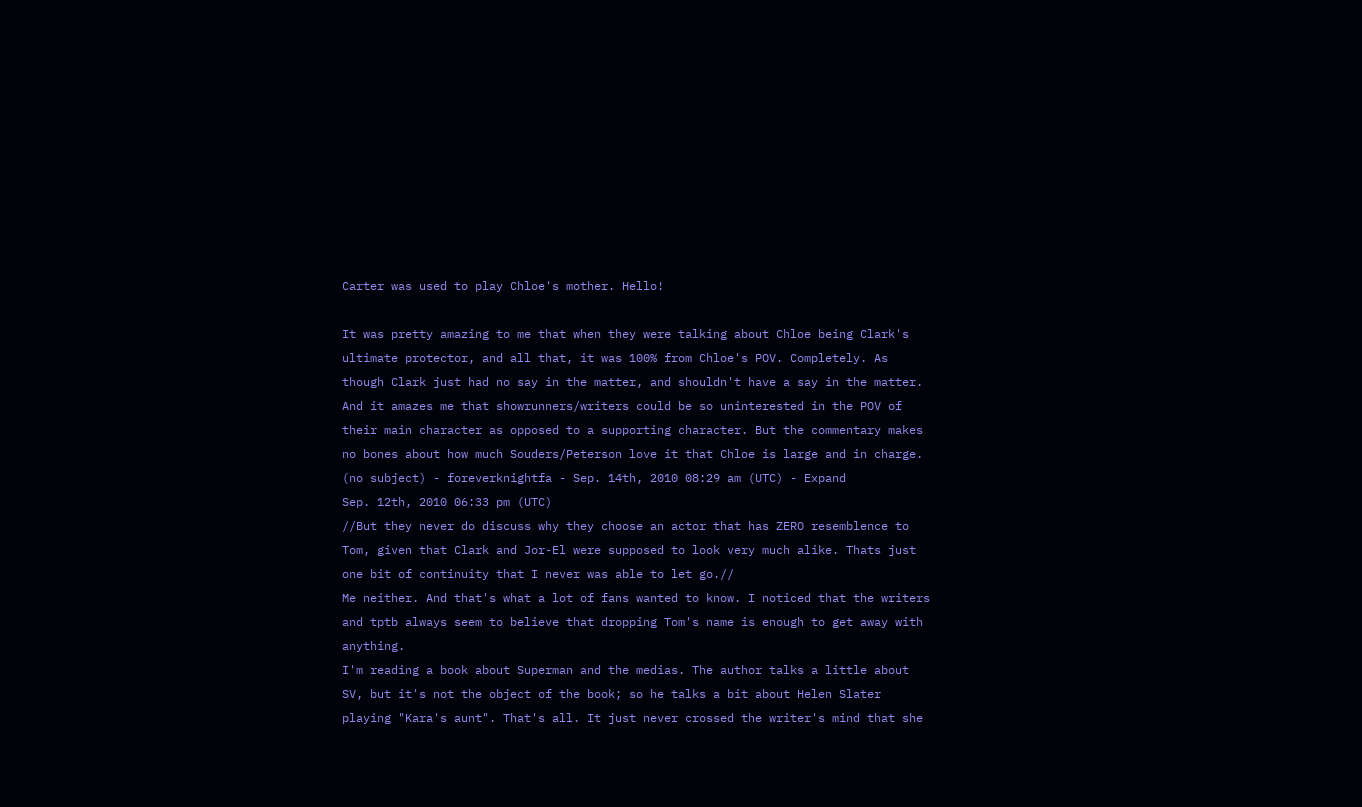Carter was used to play Chloe's mother. Hello!

It was pretty amazing to me that when they were talking about Chloe being Clark's ultimate protector, and all that, it was 100% from Chloe's POV. Completely. As though Clark just had no say in the matter, and shouldn't have a say in the matter. And it amazes me that showrunners/writers could be so uninterested in the POV of their main character as opposed to a supporting character. But the commentary makes no bones about how much Souders/Peterson love it that Chloe is large and in charge.
(no subject) - foreverknightfa - Sep. 14th, 2010 08:29 am (UTC) - Expand
Sep. 12th, 2010 06:33 pm (UTC)
//But they never do discuss why they choose an actor that has ZERO resemblence to Tom, given that Clark and Jor-El were supposed to look very much alike. Thats just one bit of continuity that I never was able to let go.//
Me neither. And that's what a lot of fans wanted to know. I noticed that the writers and tptb always seem to believe that dropping Tom's name is enough to get away with anything.
I'm reading a book about Superman and the medias. The author talks a little about SV, but it's not the object of the book; so he talks a bit about Helen Slater playing "Kara's aunt". That's all. It just never crossed the writer's mind that she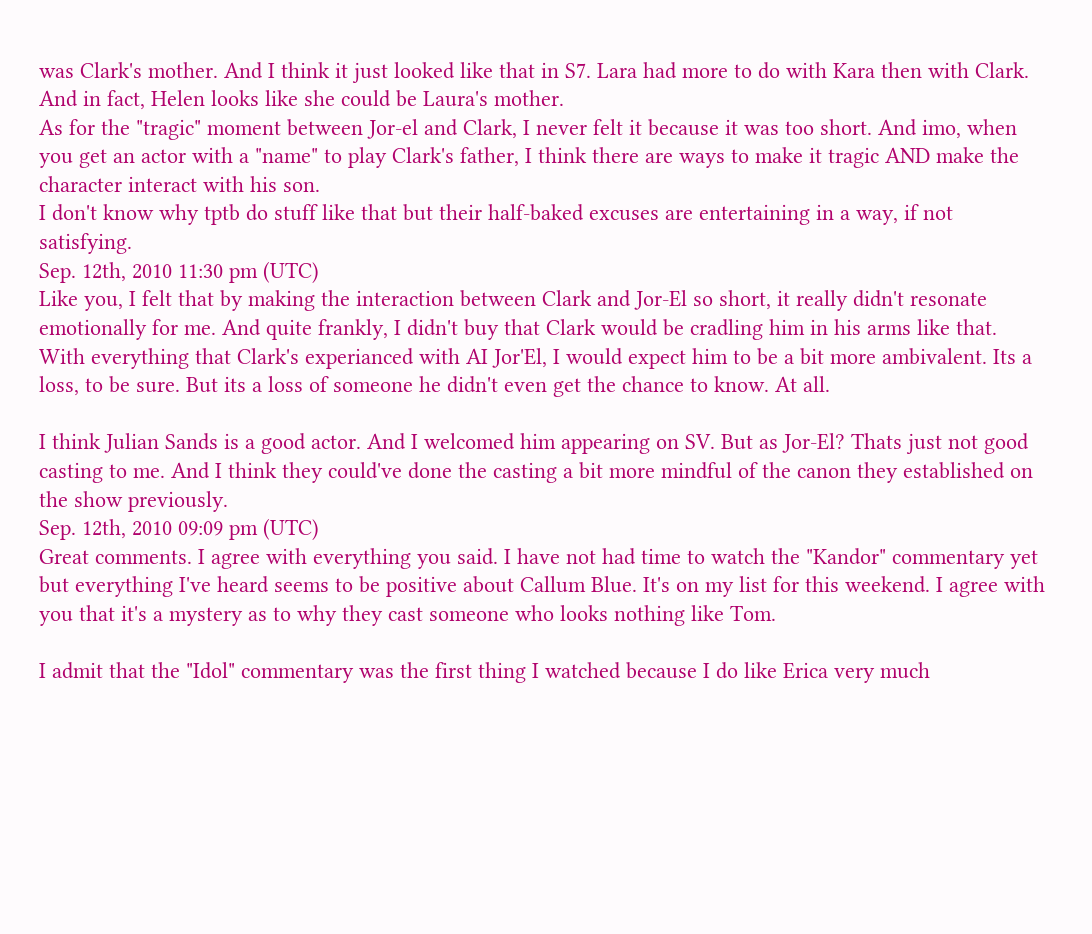was Clark's mother. And I think it just looked like that in S7. Lara had more to do with Kara then with Clark. And in fact, Helen looks like she could be Laura's mother.
As for the "tragic" moment between Jor-el and Clark, I never felt it because it was too short. And imo, when you get an actor with a "name" to play Clark's father, I think there are ways to make it tragic AND make the character interact with his son.
I don't know why tptb do stuff like that but their half-baked excuses are entertaining in a way, if not satisfying.
Sep. 12th, 2010 11:30 pm (UTC)
Like you, I felt that by making the interaction between Clark and Jor-El so short, it really didn't resonate emotionally for me. And quite frankly, I didn't buy that Clark would be cradling him in his arms like that. With everything that Clark's experianced with AI Jor'El, I would expect him to be a bit more ambivalent. Its a loss, to be sure. But its a loss of someone he didn't even get the chance to know. At all.

I think Julian Sands is a good actor. And I welcomed him appearing on SV. But as Jor-El? Thats just not good casting to me. And I think they could've done the casting a bit more mindful of the canon they established on the show previously.
Sep. 12th, 2010 09:09 pm (UTC)
Great comments. I agree with everything you said. I have not had time to watch the "Kandor" commentary yet but everything I've heard seems to be positive about Callum Blue. It's on my list for this weekend. I agree with you that it's a mystery as to why they cast someone who looks nothing like Tom.

I admit that the "Idol" commentary was the first thing I watched because I do like Erica very much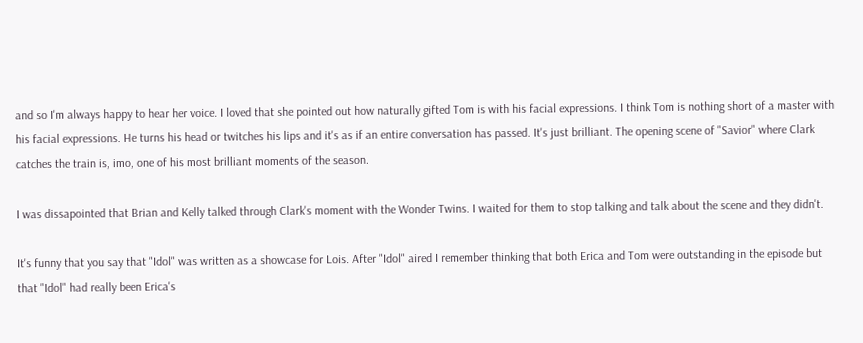and so I'm always happy to hear her voice. I loved that she pointed out how naturally gifted Tom is with his facial expressions. I think Tom is nothing short of a master with his facial expressions. He turns his head or twitches his lips and it's as if an entire conversation has passed. It's just brilliant. The opening scene of "Savior" where Clark catches the train is, imo, one of his most brilliant moments of the season.

I was dissapointed that Brian and Kelly talked through Clark's moment with the Wonder Twins. I waited for them to stop talking and talk about the scene and they didn't.

It's funny that you say that "Idol" was written as a showcase for Lois. After "Idol" aired I remember thinking that both Erica and Tom were outstanding in the episode but that "Idol" had really been Erica's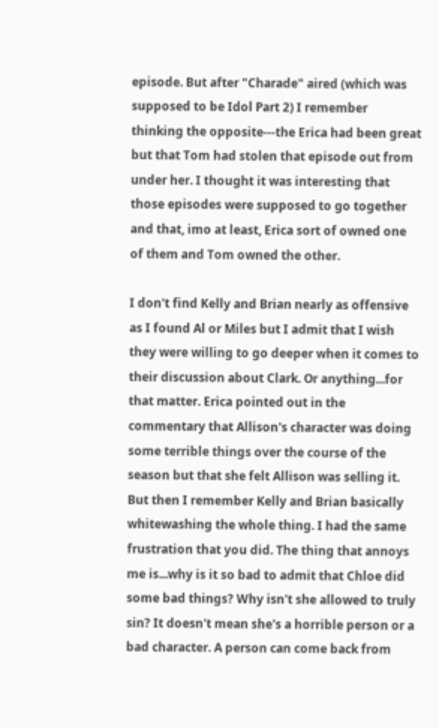episode. But after "Charade" aired (which was supposed to be Idol Part 2) I remember thinking the opposite---the Erica had been great but that Tom had stolen that episode out from under her. I thought it was interesting that those episodes were supposed to go together and that, imo at least, Erica sort of owned one of them and Tom owned the other.

I don't find Kelly and Brian nearly as offensive as I found Al or Miles but I admit that I wish they were willing to go deeper when it comes to their discussion about Clark. Or anything...for that matter. Erica pointed out in the commentary that Allison's character was doing some terrible things over the course of the season but that she felt Allison was selling it. But then I remember Kelly and Brian basically whitewashing the whole thing. I had the same frustration that you did. The thing that annoys me is...why is it so bad to admit that Chloe did some bad things? Why isn't she allowed to truly sin? It doesn't mean she's a horrible person or a bad character. A person can come back from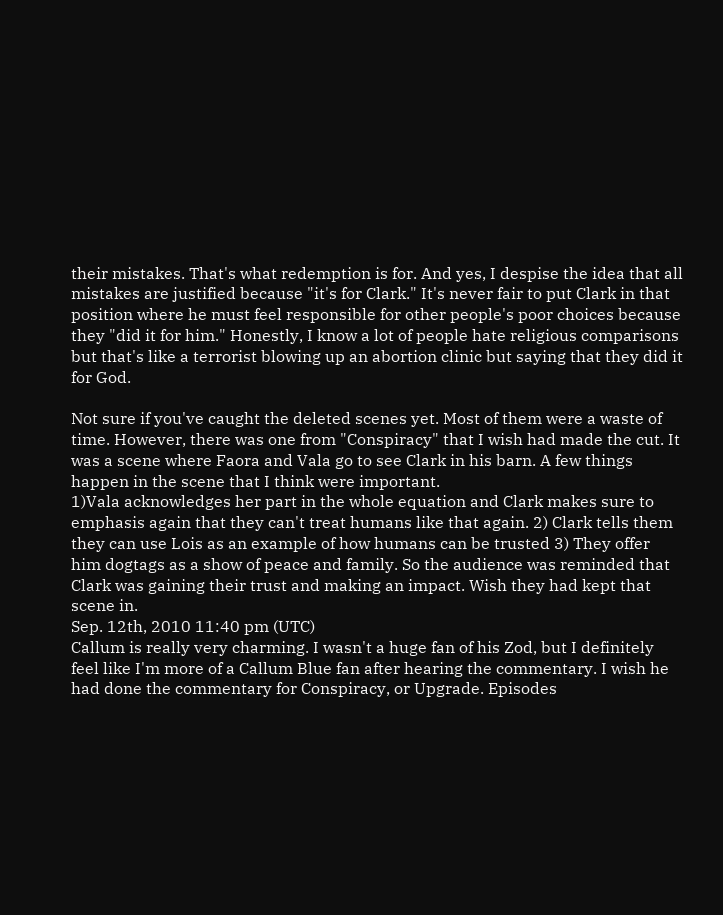their mistakes. That's what redemption is for. And yes, I despise the idea that all mistakes are justified because "it's for Clark." It's never fair to put Clark in that position where he must feel responsible for other people's poor choices because they "did it for him." Honestly, I know a lot of people hate religious comparisons but that's like a terrorist blowing up an abortion clinic but saying that they did it for God.

Not sure if you've caught the deleted scenes yet. Most of them were a waste of time. However, there was one from "Conspiracy" that I wish had made the cut. It was a scene where Faora and Vala go to see Clark in his barn. A few things happen in the scene that I think were important.
1)Vala acknowledges her part in the whole equation and Clark makes sure to emphasis again that they can't treat humans like that again. 2) Clark tells them they can use Lois as an example of how humans can be trusted 3) They offer him dogtags as a show of peace and family. So the audience was reminded that Clark was gaining their trust and making an impact. Wish they had kept that scene in.
Sep. 12th, 2010 11:40 pm (UTC)
Callum is really very charming. I wasn't a huge fan of his Zod, but I definitely feel like I'm more of a Callum Blue fan after hearing the commentary. I wish he had done the commentary for Conspiracy, or Upgrade. Episodes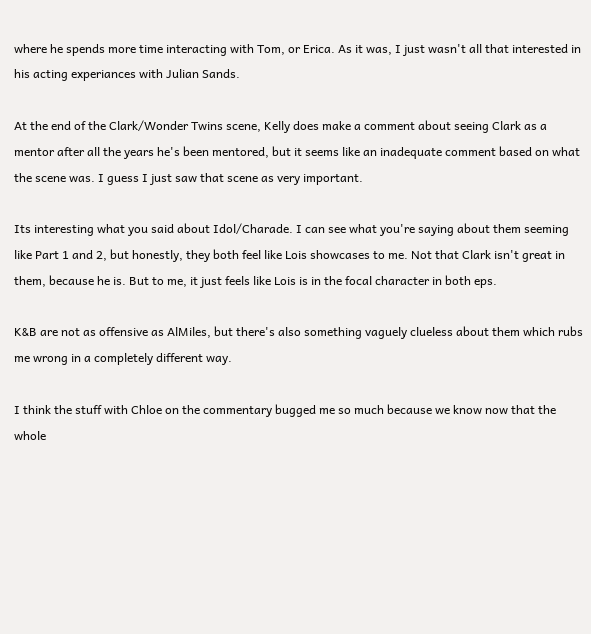where he spends more time interacting with Tom, or Erica. As it was, I just wasn't all that interested in his acting experiances with Julian Sands.

At the end of the Clark/Wonder Twins scene, Kelly does make a comment about seeing Clark as a mentor after all the years he's been mentored, but it seems like an inadequate comment based on what the scene was. I guess I just saw that scene as very important.

Its interesting what you said about Idol/Charade. I can see what you're saying about them seeming like Part 1 and 2, but honestly, they both feel like Lois showcases to me. Not that Clark isn't great in them, because he is. But to me, it just feels like Lois is in the focal character in both eps.

K&B are not as offensive as AlMiles, but there's also something vaguely clueless about them which rubs me wrong in a completely different way.

I think the stuff with Chloe on the commentary bugged me so much because we know now that the whole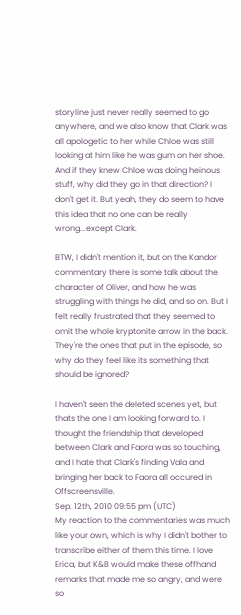storyline just never really seemed to go anywhere, and we also know that Clark was all apologetic to her while Chloe was still looking at him like he was gum on her shoe. And if they knew Chloe was doing heinous stuff, why did they go in that direction? I don't get it. But yeah, they do seem to have this idea that no one can be really wrong...except Clark.

BTW, I didn't mention it, but on the Kandor commentary there is some talk about the character of Oliver, and how he was struggling with things he did, and so on. But I felt really frustrated that they seemed to omit the whole kryptonite arrow in the back. They're the ones that put in the episode, so why do they feel like its something that should be ignored?

I haven't seen the deleted scenes yet, but thats the one I am looking forward to. I thought the friendship that developed between Clark and Faora was so touching, and I hate that Clark's finding Vala and bringing her back to Faora all occured in Offscreensville.
Sep. 12th, 2010 09:55 pm (UTC)
My reaction to the commentaries was much like your own, which is why I didn't bother to transcribe either of them this time. I love Erica, but K&B would make these offhand remarks that made me so angry, and were so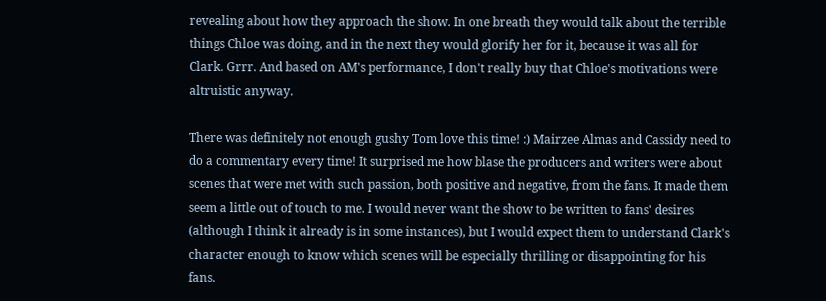revealing about how they approach the show. In one breath they would talk about the terrible things Chloe was doing, and in the next they would glorify her for it, because it was all for Clark. Grrr. And based on AM's performance, I don't really buy that Chloe's motivations were altruistic anyway.

There was definitely not enough gushy Tom love this time! :) Mairzee Almas and Cassidy need to do a commentary every time! It surprised me how blase the producers and writers were about scenes that were met with such passion, both positive and negative, from the fans. It made them seem a little out of touch to me. I would never want the show to be written to fans' desires (although I think it already is in some instances), but I would expect them to understand Clark's character enough to know which scenes will be especially thrilling or disappointing for his fans.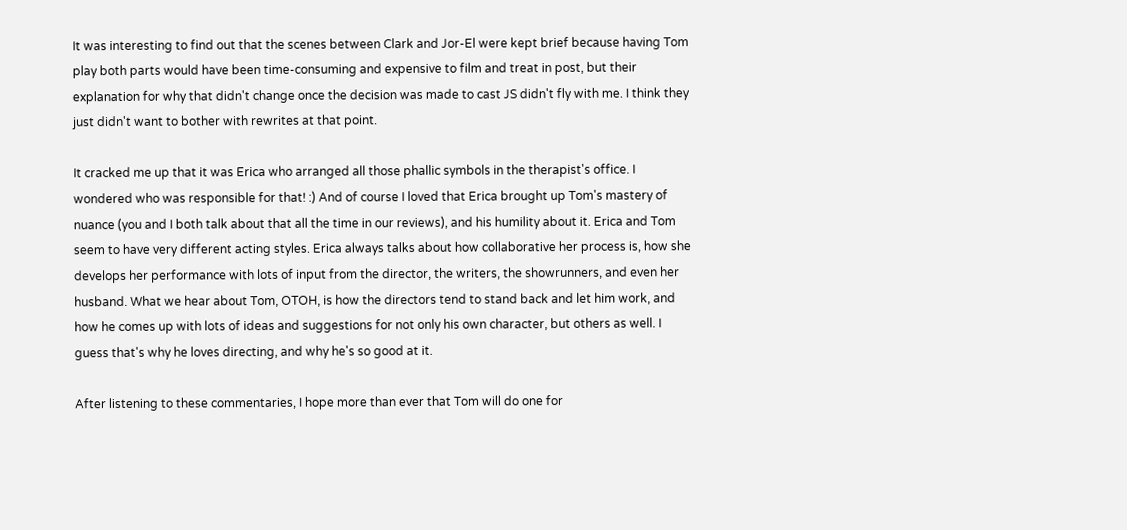It was interesting to find out that the scenes between Clark and Jor-El were kept brief because having Tom play both parts would have been time-consuming and expensive to film and treat in post, but their explanation for why that didn't change once the decision was made to cast JS didn't fly with me. I think they just didn't want to bother with rewrites at that point.

It cracked me up that it was Erica who arranged all those phallic symbols in the therapist's office. I wondered who was responsible for that! :) And of course I loved that Erica brought up Tom's mastery of nuance (you and I both talk about that all the time in our reviews), and his humility about it. Erica and Tom seem to have very different acting styles. Erica always talks about how collaborative her process is, how she develops her performance with lots of input from the director, the writers, the showrunners, and even her husband. What we hear about Tom, OTOH, is how the directors tend to stand back and let him work, and how he comes up with lots of ideas and suggestions for not only his own character, but others as well. I guess that's why he loves directing, and why he's so good at it.

After listening to these commentaries, I hope more than ever that Tom will do one for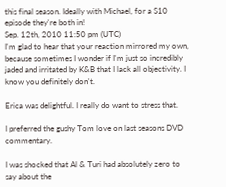this final season. Ideally with Michael, for a S10 episode they're both in!
Sep. 12th, 2010 11:50 pm (UTC)
I'm glad to hear that your reaction mirrored my own, because sometimes I wonder if I'm just so incredibly jaded and irritated by K&B that I lack all objectivity. I know you definitely don't.

Erica was delightful. I really do want to stress that.

I preferred the gushy Tom love on last seasons DVD commentary.

I was shocked that Al & Turi had absolutely zero to say about the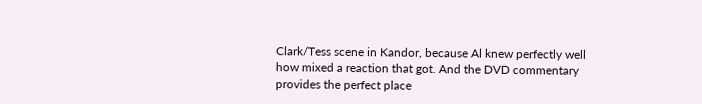Clark/Tess scene in Kandor, because Al knew perfectly well how mixed a reaction that got. And the DVD commentary provides the perfect place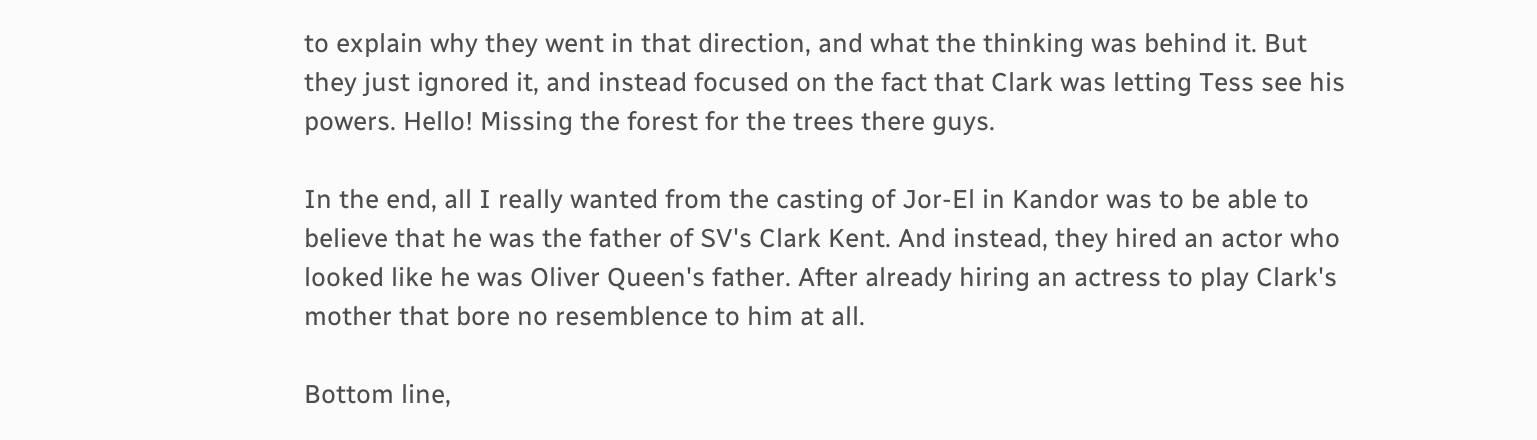to explain why they went in that direction, and what the thinking was behind it. But they just ignored it, and instead focused on the fact that Clark was letting Tess see his powers. Hello! Missing the forest for the trees there guys.

In the end, all I really wanted from the casting of Jor-El in Kandor was to be able to believe that he was the father of SV's Clark Kent. And instead, they hired an actor who looked like he was Oliver Queen's father. After already hiring an actress to play Clark's mother that bore no resemblence to him at all.

Bottom line,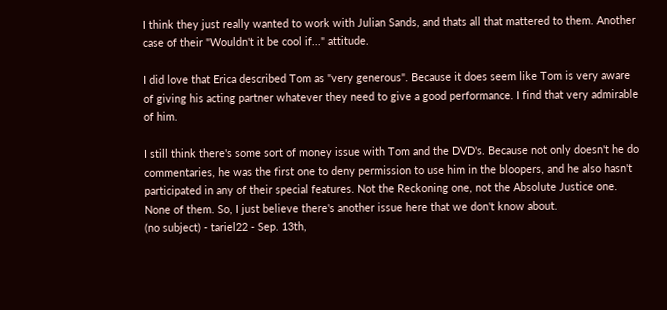I think they just really wanted to work with Julian Sands, and thats all that mattered to them. Another case of their "Wouldn't it be cool if..." attitude.

I did love that Erica described Tom as "very generous". Because it does seem like Tom is very aware of giving his acting partner whatever they need to give a good performance. I find that very admirable of him.

I still think there's some sort of money issue with Tom and the DVD's. Because not only doesn't he do commentaries, he was the first one to deny permission to use him in the bloopers, and he also hasn't participated in any of their special features. Not the Reckoning one, not the Absolute Justice one. None of them. So, I just believe there's another issue here that we don't know about.
(no subject) - tariel22 - Sep. 13th,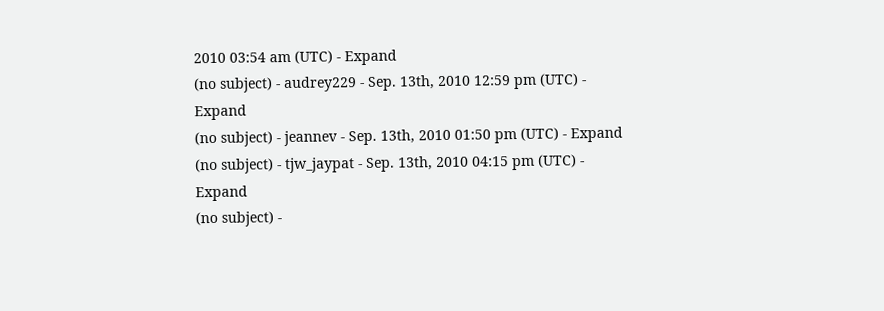2010 03:54 am (UTC) - Expand
(no subject) - audrey229 - Sep. 13th, 2010 12:59 pm (UTC) - Expand
(no subject) - jeannev - Sep. 13th, 2010 01:50 pm (UTC) - Expand
(no subject) - tjw_jaypat - Sep. 13th, 2010 04:15 pm (UTC) - Expand
(no subject) -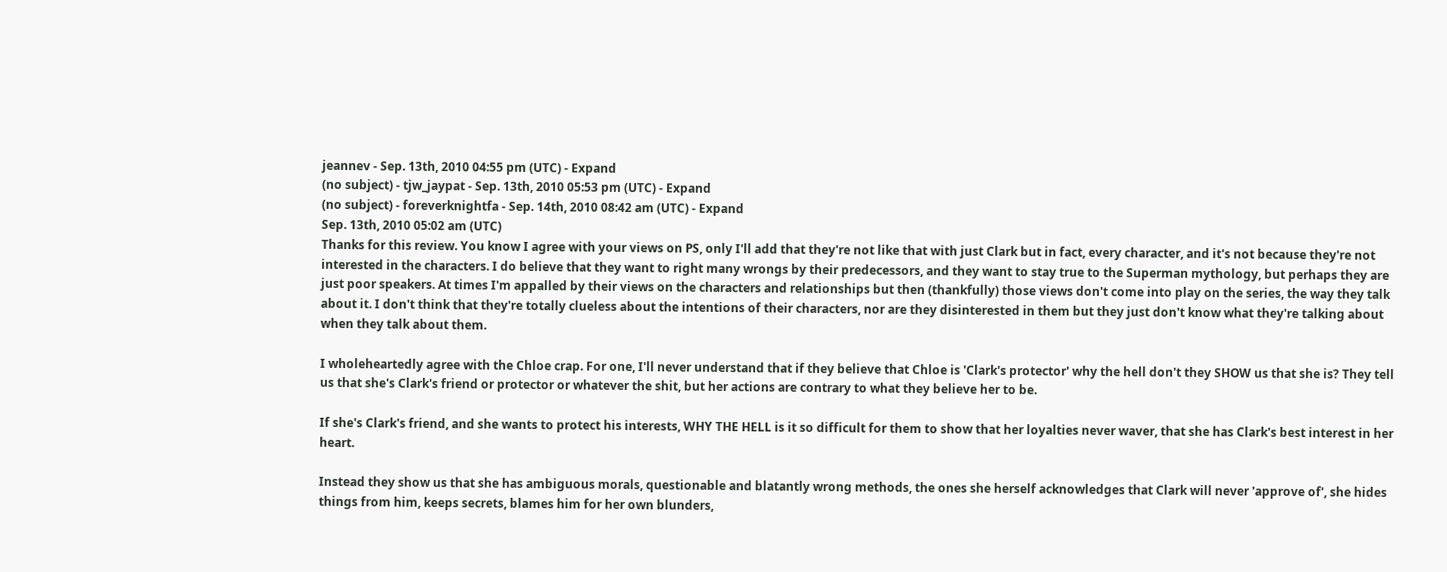jeannev - Sep. 13th, 2010 04:55 pm (UTC) - Expand
(no subject) - tjw_jaypat - Sep. 13th, 2010 05:53 pm (UTC) - Expand
(no subject) - foreverknightfa - Sep. 14th, 2010 08:42 am (UTC) - Expand
Sep. 13th, 2010 05:02 am (UTC)
Thanks for this review. You know I agree with your views on PS, only I'll add that they're not like that with just Clark but in fact, every character, and it's not because they're not interested in the characters. I do believe that they want to right many wrongs by their predecessors, and they want to stay true to the Superman mythology, but perhaps they are just poor speakers. At times I'm appalled by their views on the characters and relationships but then (thankfully) those views don't come into play on the series, the way they talk about it. I don't think that they're totally clueless about the intentions of their characters, nor are they disinterested in them but they just don't know what they're talking about when they talk about them.

I wholeheartedly agree with the Chloe crap. For one, I'll never understand that if they believe that Chloe is 'Clark's protector' why the hell don't they SHOW us that she is? They tell us that she's Clark's friend or protector or whatever the shit, but her actions are contrary to what they believe her to be.

If she's Clark's friend, and she wants to protect his interests, WHY THE HELL is it so difficult for them to show that her loyalties never waver, that she has Clark's best interest in her heart.

Instead they show us that she has ambiguous morals, questionable and blatantly wrong methods, the ones she herself acknowledges that Clark will never 'approve of', she hides things from him, keeps secrets, blames him for her own blunders,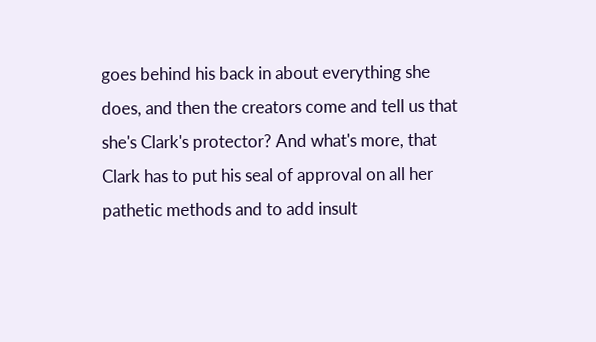goes behind his back in about everything she does, and then the creators come and tell us that she's Clark's protector? And what's more, that Clark has to put his seal of approval on all her pathetic methods and to add insult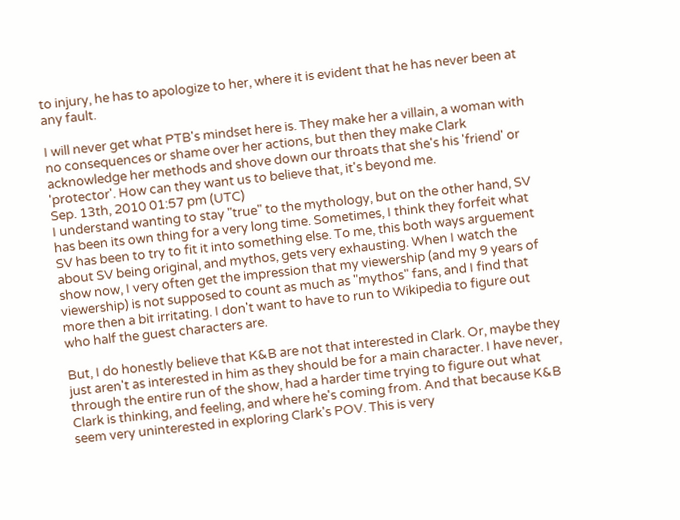to injury, he has to apologize to her, where it is evident that he has never been at any fault.

I will never get what PTB's mindset here is. They make her a villain, a woman with no consequences or shame over her actions, but then they make Clark acknowledge her methods and shove down our throats that she's his 'friend' or 'protector'. How can they want us to believe that, it's beyond me.
Sep. 13th, 2010 01:57 pm (UTC)
I understand wanting to stay "true" to the mythology, but on the other hand, SV has been its own thing for a very long time. Sometimes, I think they forfeit what SV has been to try to fit it into something else. To me, this both ways arguement about SV being original, and mythos, gets very exhausting. When I watch the show now, I very often get the impression that my viewership (and my 9 years of viewership) is not supposed to count as much as "mythos" fans, and I find that more then a bit irritating. I don't want to have to run to Wikipedia to figure out who half the guest characters are.

But, I do honestly believe that K&B are not that interested in Clark. Or, maybe they just aren't as interested in him as they should be for a main character. I have never, through the entire run of the show, had a harder time trying to figure out what Clark is thinking, and feeling, and where he's coming from. And that because K&B seem very uninterested in exploring Clark's POV. This is very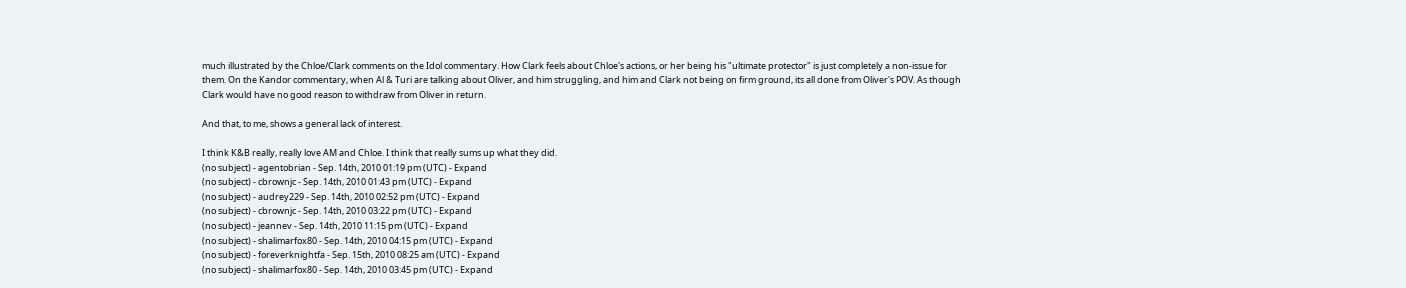much illustrated by the Chloe/Clark comments on the Idol commentary. How Clark feels about Chloe's actions, or her being his "ultimate protector" is just completely a non-issue for them. On the Kandor commentary, when Al & Turi are talking about Oliver, and him struggling, and him and Clark not being on firm ground, its all done from Oliver's POV. As though Clark would have no good reason to withdraw from Oliver in return.

And that, to me, shows a general lack of interest.

I think K&B really, really love AM and Chloe. I think that really sums up what they did.
(no subject) - agentobrian - Sep. 14th, 2010 01:19 pm (UTC) - Expand
(no subject) - cbrownjc - Sep. 14th, 2010 01:43 pm (UTC) - Expand
(no subject) - audrey229 - Sep. 14th, 2010 02:52 pm (UTC) - Expand
(no subject) - cbrownjc - Sep. 14th, 2010 03:22 pm (UTC) - Expand
(no subject) - jeannev - Sep. 14th, 2010 11:15 pm (UTC) - Expand
(no subject) - shalimarfox80 - Sep. 14th, 2010 04:15 pm (UTC) - Expand
(no subject) - foreverknightfa - Sep. 15th, 2010 08:25 am (UTC) - Expand
(no subject) - shalimarfox80 - Sep. 14th, 2010 03:45 pm (UTC) - Expand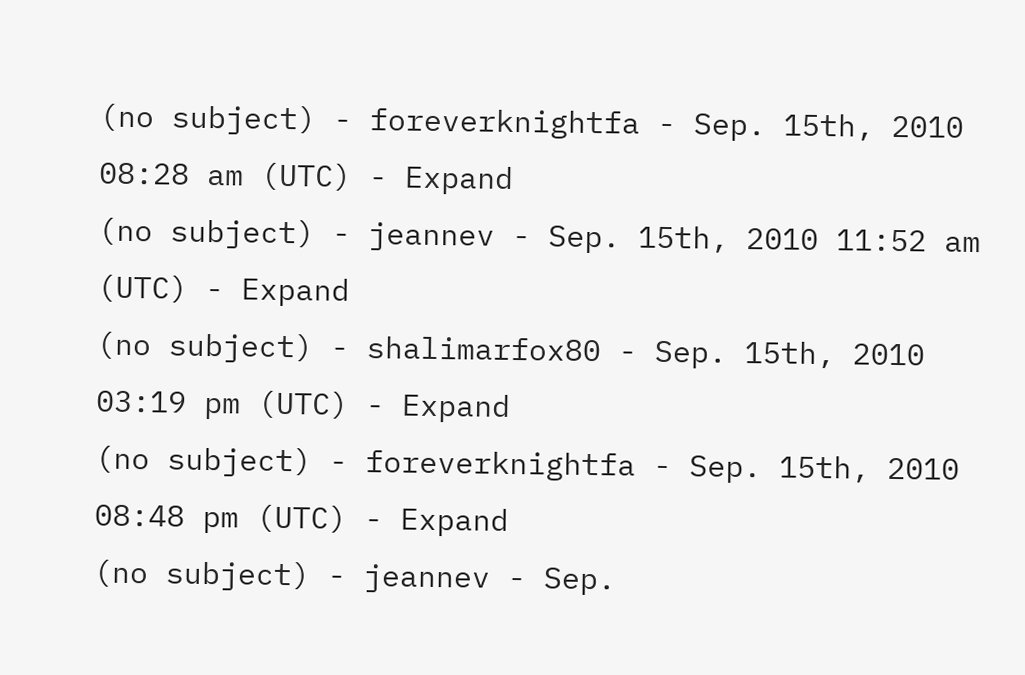(no subject) - foreverknightfa - Sep. 15th, 2010 08:28 am (UTC) - Expand
(no subject) - jeannev - Sep. 15th, 2010 11:52 am (UTC) - Expand
(no subject) - shalimarfox80 - Sep. 15th, 2010 03:19 pm (UTC) - Expand
(no subject) - foreverknightfa - Sep. 15th, 2010 08:48 pm (UTC) - Expand
(no subject) - jeannev - Sep.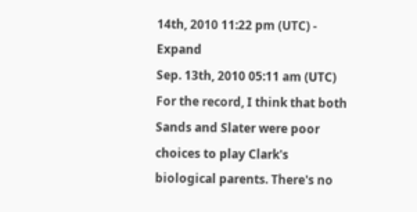14th, 2010 11:22 pm (UTC) - Expand
Sep. 13th, 2010 05:11 am (UTC)
For the record, I think that both Sands and Slater were poor choices to play Clark's biological parents. There's no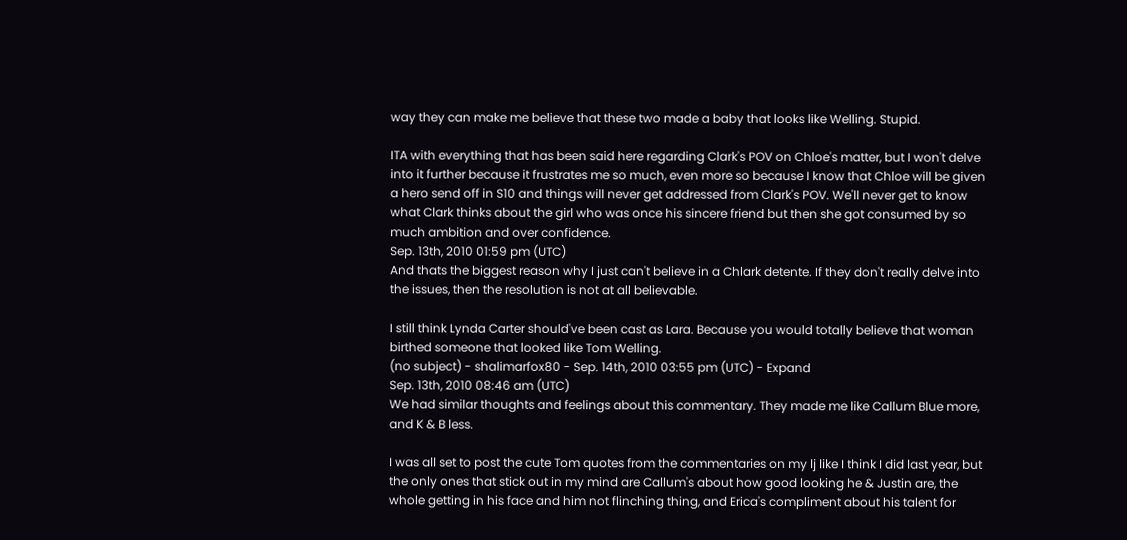way they can make me believe that these two made a baby that looks like Welling. Stupid.

ITA with everything that has been said here regarding Clark's POV on Chloe's matter, but I won't delve into it further because it frustrates me so much, even more so because I know that Chloe will be given a hero send off in S10 and things will never get addressed from Clark's POV. We'll never get to know what Clark thinks about the girl who was once his sincere friend but then she got consumed by so much ambition and over confidence.
Sep. 13th, 2010 01:59 pm (UTC)
And thats the biggest reason why I just can't believe in a Chlark detente. If they don't really delve into the issues, then the resolution is not at all believable.

I still think Lynda Carter should've been cast as Lara. Because you would totally believe that woman birthed someone that looked like Tom Welling.
(no subject) - shalimarfox80 - Sep. 14th, 2010 03:55 pm (UTC) - Expand
Sep. 13th, 2010 08:46 am (UTC)
We had similar thoughts and feelings about this commentary. They made me like Callum Blue more, and K & B less.

I was all set to post the cute Tom quotes from the commentaries on my lj like I think I did last year, but the only ones that stick out in my mind are Callum's about how good looking he & Justin are, the whole getting in his face and him not flinching thing, and Erica's compliment about his talent for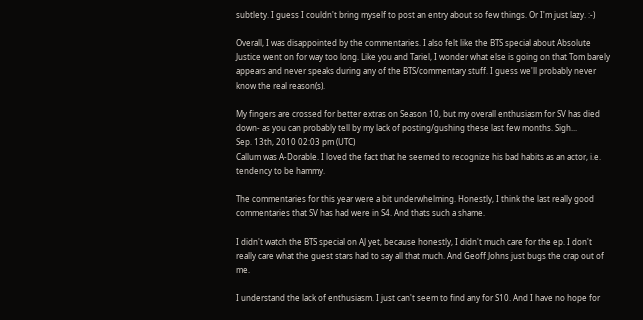subtlety. I guess I couldn't bring myself to post an entry about so few things. Or I'm just lazy. :-)

Overall, I was disappointed by the commentaries. I also felt like the BTS special about Absolute Justice went on for way too long. Like you and Tariel, I wonder what else is going on that Tom barely appears and never speaks during any of the BTS/commentary stuff. I guess we'll probably never know the real reason(s).

My fingers are crossed for better extras on Season 10, but my overall enthusiasm for SV has died down- as you can probably tell by my lack of posting/gushing these last few months. Sigh...
Sep. 13th, 2010 02:03 pm (UTC)
Callum was A-Dorable. I loved the fact that he seemed to recognize his bad habits as an actor, i.e. tendency to be hammy.

The commentaries for this year were a bit underwhelming. Honestly, I think the last really good commentaries that SV has had were in S4. And thats such a shame.

I didn't watch the BTS special on AJ yet, because honestly, I didn't much care for the ep. I don't really care what the guest stars had to say all that much. And Geoff Johns just bugs the crap out of me.

I understand the lack of enthusiasm. I just can't seem to find any for S10. And I have no hope for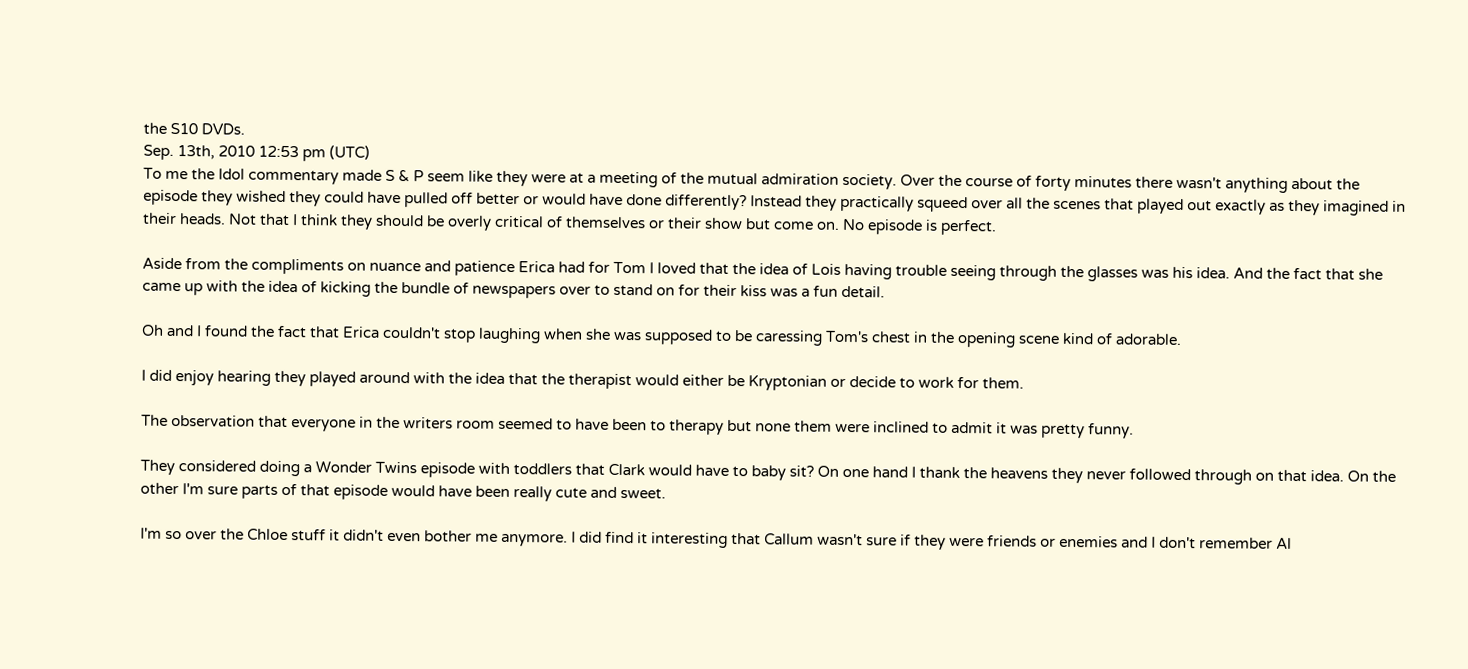the S10 DVDs.
Sep. 13th, 2010 12:53 pm (UTC)
To me the Idol commentary made S & P seem like they were at a meeting of the mutual admiration society. Over the course of forty minutes there wasn't anything about the episode they wished they could have pulled off better or would have done differently? Instead they practically squeed over all the scenes that played out exactly as they imagined in their heads. Not that I think they should be overly critical of themselves or their show but come on. No episode is perfect.

Aside from the compliments on nuance and patience Erica had for Tom I loved that the idea of Lois having trouble seeing through the glasses was his idea. And the fact that she came up with the idea of kicking the bundle of newspapers over to stand on for their kiss was a fun detail.

Oh and I found the fact that Erica couldn't stop laughing when she was supposed to be caressing Tom's chest in the opening scene kind of adorable.

I did enjoy hearing they played around with the idea that the therapist would either be Kryptonian or decide to work for them.

The observation that everyone in the writers room seemed to have been to therapy but none them were inclined to admit it was pretty funny.

They considered doing a Wonder Twins episode with toddlers that Clark would have to baby sit? On one hand I thank the heavens they never followed through on that idea. On the other I'm sure parts of that episode would have been really cute and sweet.

I'm so over the Chloe stuff it didn't even bother me anymore. I did find it interesting that Callum wasn't sure if they were friends or enemies and I don't remember Al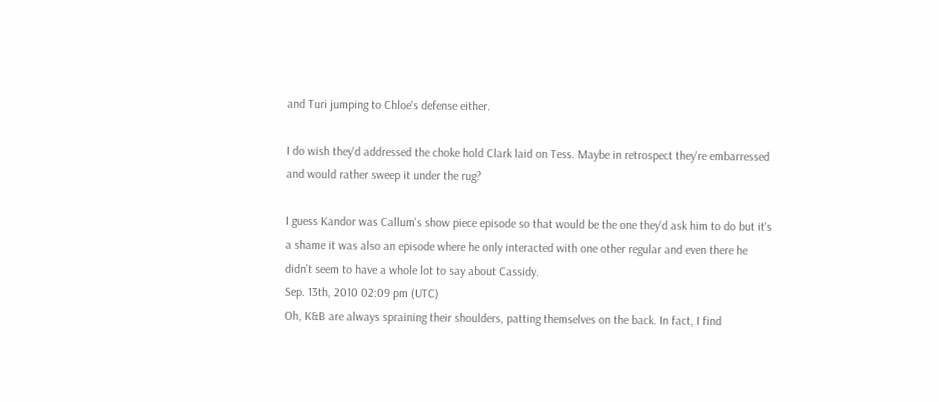and Turi jumping to Chloe's defense either.

I do wish they'd addressed the choke hold Clark laid on Tess. Maybe in retrospect they're embarressed and would rather sweep it under the rug?

I guess Kandor was Callum's show piece episode so that would be the one they'd ask him to do but it's a shame it was also an episode where he only interacted with one other regular and even there he didn't seem to have a whole lot to say about Cassidy.
Sep. 13th, 2010 02:09 pm (UTC)
Oh, K&B are always spraining their shoulders, patting themselves on the back. In fact, I find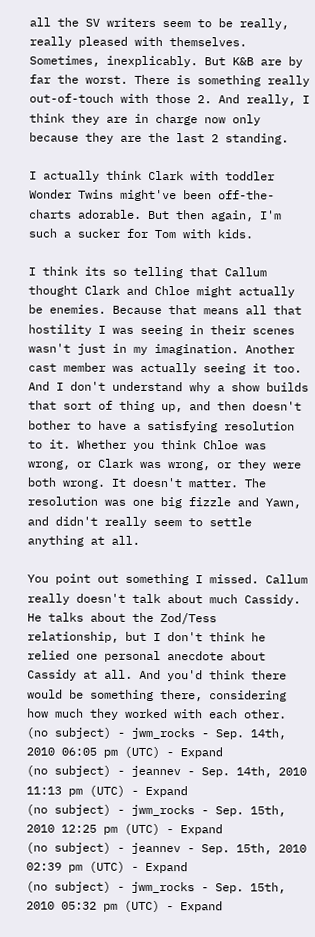all the SV writers seem to be really, really pleased with themselves. Sometimes, inexplicably. But K&B are by far the worst. There is something really out-of-touch with those 2. And really, I think they are in charge now only because they are the last 2 standing.

I actually think Clark with toddler Wonder Twins might've been off-the-charts adorable. But then again, I'm such a sucker for Tom with kids.

I think its so telling that Callum thought Clark and Chloe might actually be enemies. Because that means all that hostility I was seeing in their scenes wasn't just in my imagination. Another cast member was actually seeing it too. And I don't understand why a show builds that sort of thing up, and then doesn't bother to have a satisfying resolution to it. Whether you think Chloe was wrong, or Clark was wrong, or they were both wrong. It doesn't matter. The resolution was one big fizzle and Yawn, and didn't really seem to settle anything at all.

You point out something I missed. Callum really doesn't talk about much Cassidy. He talks about the Zod/Tess relationship, but I don't think he relied one personal anecdote about Cassidy at all. And you'd think there would be something there, considering how much they worked with each other.
(no subject) - jwm_rocks - Sep. 14th, 2010 06:05 pm (UTC) - Expand
(no subject) - jeannev - Sep. 14th, 2010 11:13 pm (UTC) - Expand
(no subject) - jwm_rocks - Sep. 15th, 2010 12:25 pm (UTC) - Expand
(no subject) - jeannev - Sep. 15th, 2010 02:39 pm (UTC) - Expand
(no subject) - jwm_rocks - Sep. 15th, 2010 05:32 pm (UTC) - Expand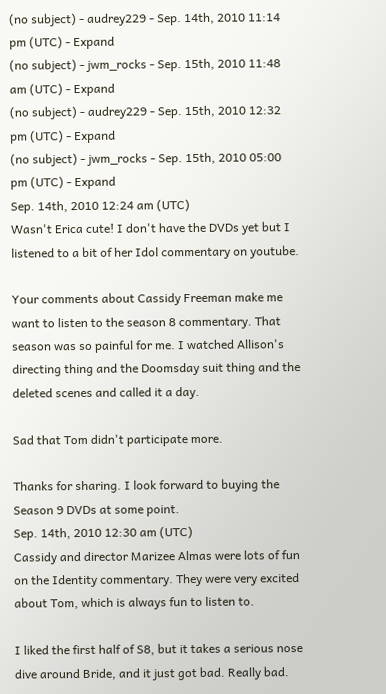(no subject) - audrey229 - Sep. 14th, 2010 11:14 pm (UTC) - Expand
(no subject) - jwm_rocks - Sep. 15th, 2010 11:48 am (UTC) - Expand
(no subject) - audrey229 - Sep. 15th, 2010 12:32 pm (UTC) - Expand
(no subject) - jwm_rocks - Sep. 15th, 2010 05:00 pm (UTC) - Expand
Sep. 14th, 2010 12:24 am (UTC)
Wasn't Erica cute! I don't have the DVDs yet but I listened to a bit of her Idol commentary on youtube.

Your comments about Cassidy Freeman make me want to listen to the season 8 commentary. That season was so painful for me. I watched Allison's directing thing and the Doomsday suit thing and the deleted scenes and called it a day.

Sad that Tom didn't participate more.

Thanks for sharing. I look forward to buying the Season 9 DVDs at some point.
Sep. 14th, 2010 12:30 am (UTC)
Cassidy and director Marizee Almas were lots of fun on the Identity commentary. They were very excited about Tom, which is always fun to listen to.

I liked the first half of S8, but it takes a serious nose dive around Bride, and it just got bad. Really bad.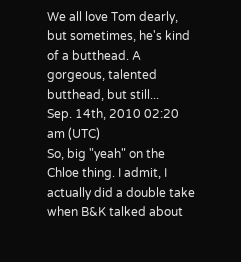We all love Tom dearly, but sometimes, he's kind of a butthead. A gorgeous, talented butthead, but still...
Sep. 14th, 2010 02:20 am (UTC)
So, big "yeah" on the Chloe thing. I admit, I actually did a double take when B&K talked about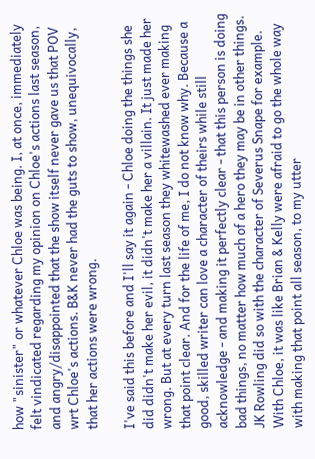how "sinister" or whatever Chloe was being. I, at once, immediately felt vindicated regarding my opinion on Chloe's actions last season, and angry/disappointed that the show itself never gave us that POV wrt Chloe's actions. B&K never had the guts to show, unequivocally, that her actions were wrong.

I've said this before and I'll say it again - Chloe doing the things she did didn't make her evil, it didn't make her a villain. It just made her wrong. But at every turn last season they whitewashed ever making that point clear. And for the life of me, I do not know why. Because a good, skilled writer can love a character of theirs while still acknowledge - and making it perfectly clear - that this person is doing bad things, no matter how much of a hero they may be in other things. JK Rowling did so with the character of Severus Snape for example. With Chloe, it was like Brian & Kelly were afraid to go the whole way with making that point all season, to my utter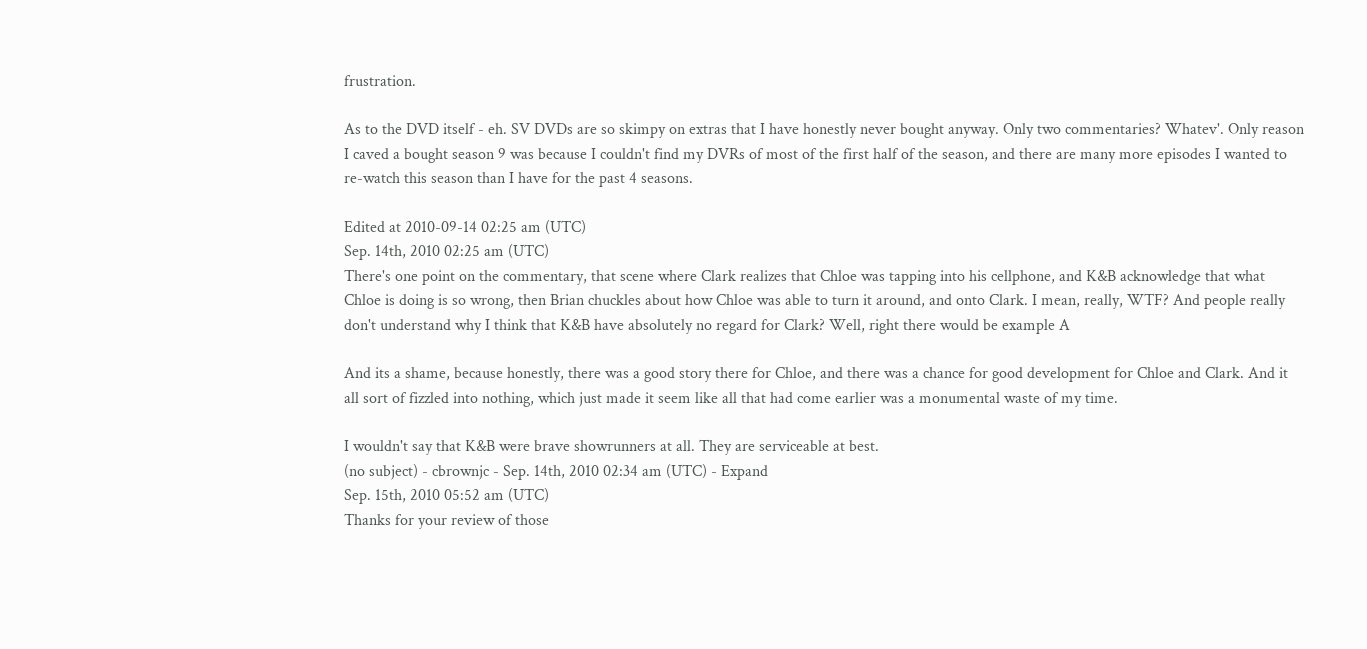frustration.

As to the DVD itself - eh. SV DVDs are so skimpy on extras that I have honestly never bought anyway. Only two commentaries? Whatev'. Only reason I caved a bought season 9 was because I couldn't find my DVRs of most of the first half of the season, and there are many more episodes I wanted to re-watch this season than I have for the past 4 seasons.

Edited at 2010-09-14 02:25 am (UTC)
Sep. 14th, 2010 02:25 am (UTC)
There's one point on the commentary, that scene where Clark realizes that Chloe was tapping into his cellphone, and K&B acknowledge that what Chloe is doing is so wrong, then Brian chuckles about how Chloe was able to turn it around, and onto Clark. I mean, really, WTF? And people really don't understand why I think that K&B have absolutely no regard for Clark? Well, right there would be example A

And its a shame, because honestly, there was a good story there for Chloe, and there was a chance for good development for Chloe and Clark. And it all sort of fizzled into nothing, which just made it seem like all that had come earlier was a monumental waste of my time.

I wouldn't say that K&B were brave showrunners at all. They are serviceable at best.
(no subject) - cbrownjc - Sep. 14th, 2010 02:34 am (UTC) - Expand
Sep. 15th, 2010 05:52 am (UTC)
Thanks for your review of those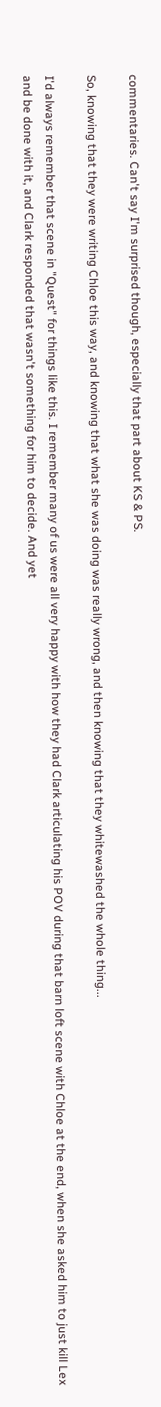commentaries. Can't say I'm surprised though, especially that part about KS & PS.

So, knowing that they were writing Chloe this way, and knowing that what she was doing was really wrong, and then knowing that they whitewashed the whole thing...

I'd always remember that scene in "Quest" for things like this. I remember many of us were all very happy with how they had Clark articulating his POV during that barn loft scene with Chloe at the end, when she asked him to just kill Lex and be done with it, and Clark responded that wasn't something for him to decide. And yet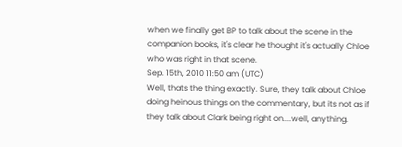when we finally get BP to talk about the scene in the companion books, it's clear he thought it's actually Chloe who was right in that scene.
Sep. 15th, 2010 11:50 am (UTC)
Well, thats the thing exactly. Sure, they talk about Chloe doing heinous things on the commentary, but its not as if they talk about Clark being right on....well, anything.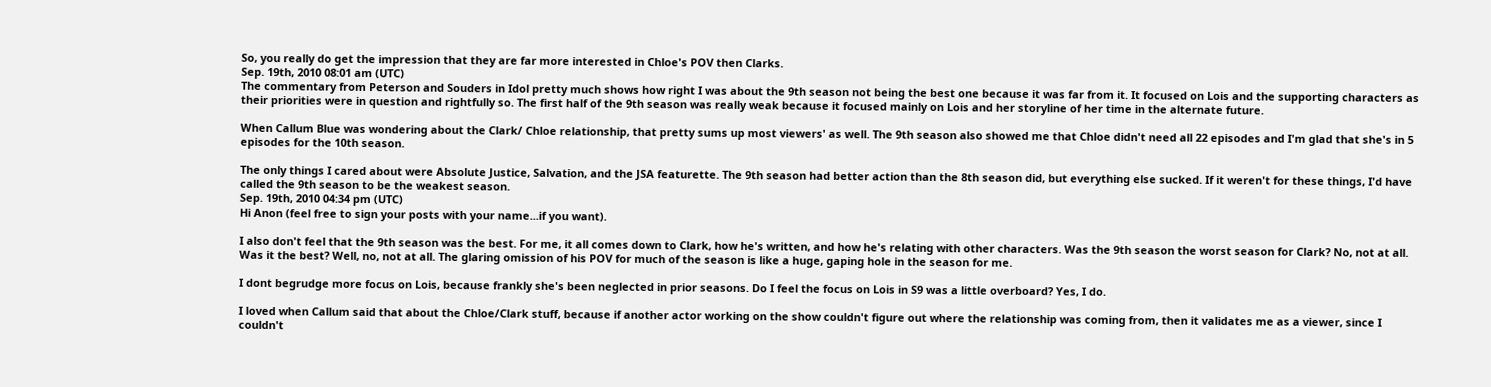So, you really do get the impression that they are far more interested in Chloe's POV then Clarks.
Sep. 19th, 2010 08:01 am (UTC)
The commentary from Peterson and Souders in Idol pretty much shows how right I was about the 9th season not being the best one because it was far from it. It focused on Lois and the supporting characters as their priorities were in question and rightfully so. The first half of the 9th season was really weak because it focused mainly on Lois and her storyline of her time in the alternate future.

When Callum Blue was wondering about the Clark/ Chloe relationship, that pretty sums up most viewers' as well. The 9th season also showed me that Chloe didn't need all 22 episodes and I'm glad that she's in 5 episodes for the 10th season.

The only things I cared about were Absolute Justice, Salvation, and the JSA featurette. The 9th season had better action than the 8th season did, but everything else sucked. If it weren't for these things, I'd have called the 9th season to be the weakest season.
Sep. 19th, 2010 04:34 pm (UTC)
Hi Anon (feel free to sign your posts with your name...if you want).

I also don't feel that the 9th season was the best. For me, it all comes down to Clark, how he's written, and how he's relating with other characters. Was the 9th season the worst season for Clark? No, not at all. Was it the best? Well, no, not at all. The glaring omission of his POV for much of the season is like a huge, gaping hole in the season for me.

I dont begrudge more focus on Lois, because frankly she's been neglected in prior seasons. Do I feel the focus on Lois in S9 was a little overboard? Yes, I do.

I loved when Callum said that about the Chloe/Clark stuff, because if another actor working on the show couldn't figure out where the relationship was coming from, then it validates me as a viewer, since I couldn't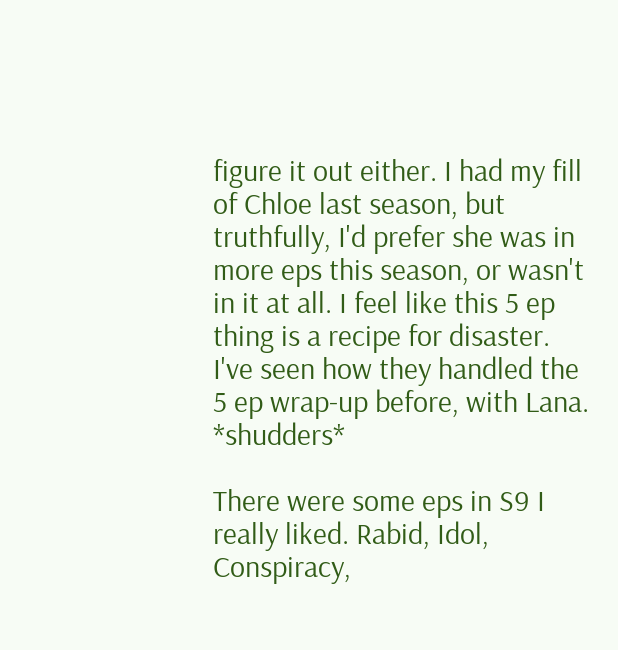figure it out either. I had my fill of Chloe last season, but truthfully, I'd prefer she was in more eps this season, or wasn't in it at all. I feel like this 5 ep thing is a recipe for disaster. I've seen how they handled the 5 ep wrap-up before, with Lana. *shudders*

There were some eps in S9 I really liked. Rabid, Idol, Conspiracy,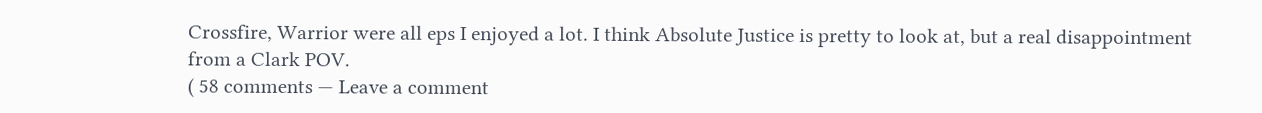Crossfire, Warrior were all eps I enjoyed a lot. I think Absolute Justice is pretty to look at, but a real disappointment from a Clark POV.
( 58 comments — Leave a comment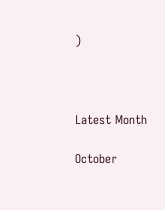)



Latest Month

October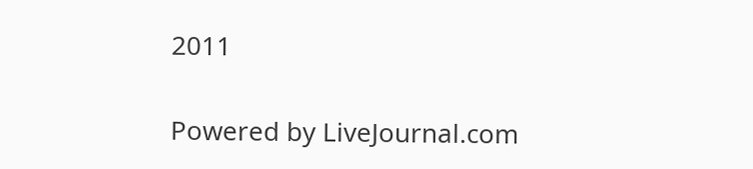2011


Powered by LiveJournal.com